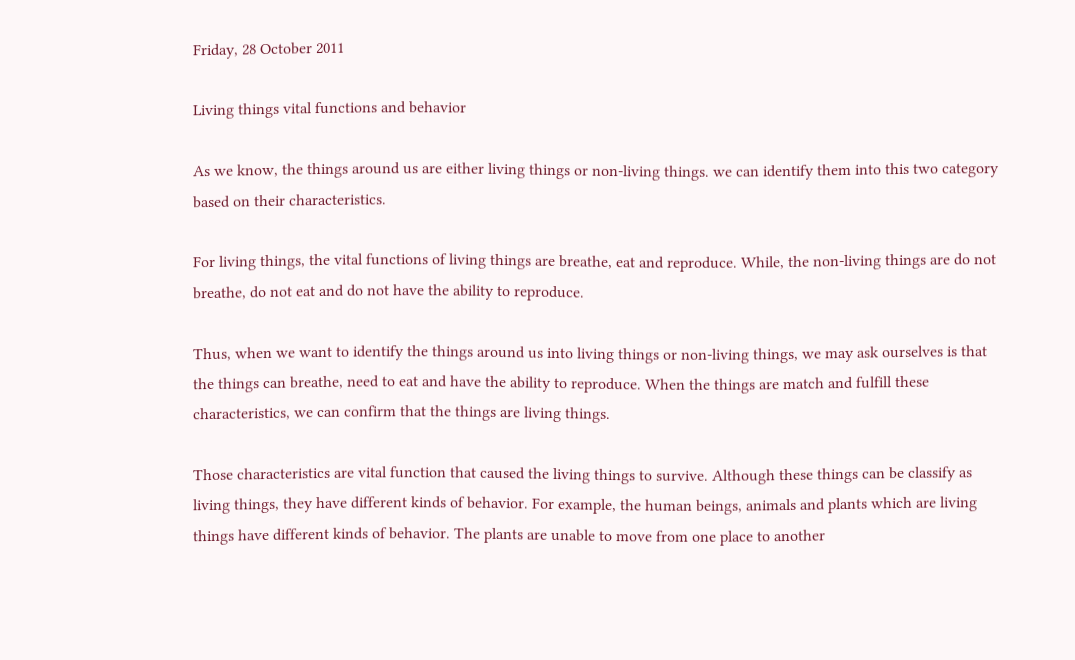Friday, 28 October 2011

Living things vital functions and behavior

As we know, the things around us are either living things or non-living things. we can identify them into this two category based on their characteristics.

For living things, the vital functions of living things are breathe, eat and reproduce. While, the non-living things are do not breathe, do not eat and do not have the ability to reproduce.

Thus, when we want to identify the things around us into living things or non-living things, we may ask ourselves is that the things can breathe, need to eat and have the ability to reproduce. When the things are match and fulfill these characteristics, we can confirm that the things are living things.

Those characteristics are vital function that caused the living things to survive. Although these things can be classify as living things, they have different kinds of behavior. For example, the human beings, animals and plants which are living things have different kinds of behavior. The plants are unable to move from one place to another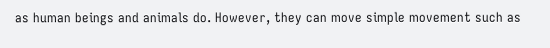as human beings and animals do. However, they can move simple movement such as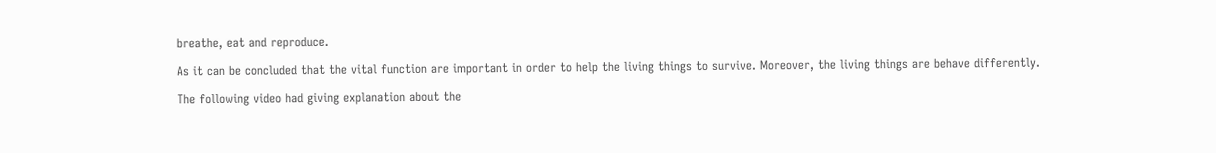breathe, eat and reproduce.

As it can be concluded that the vital function are important in order to help the living things to survive. Moreover, the living things are behave differently.

The following video had giving explanation about the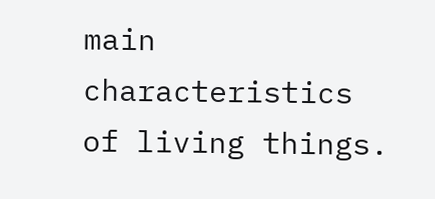main characteristics of living things.